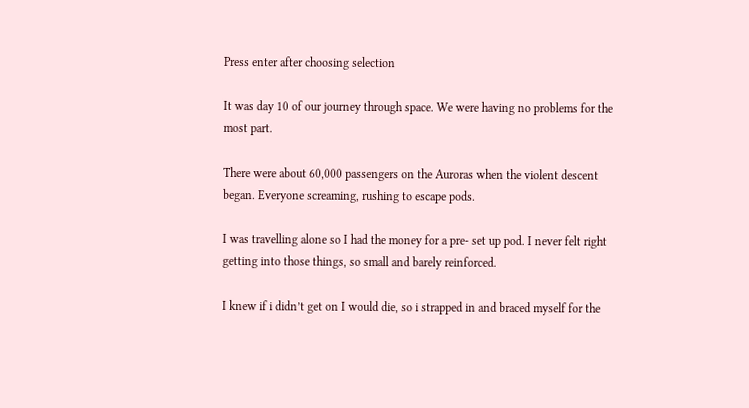Press enter after choosing selection

It was day 10 of our journey through space. We were having no problems for the most part.

There were about 60,000 passengers on the Auroras when the violent descent began. Everyone screaming, rushing to escape pods.

I was travelling alone so I had the money for a pre- set up pod. I never felt right getting into those things, so small and barely reinforced.

I knew if i didn’t get on I would die, so i strapped in and braced myself for the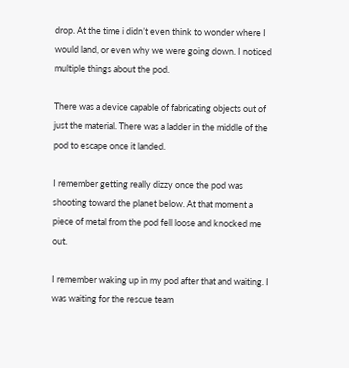drop. At the time i didn’t even think to wonder where I would land, or even why we were going down. I noticed multiple things about the pod.

There was a device capable of fabricating objects out of just the material. There was a ladder in the middle of the pod to escape once it landed.

I remember getting really dizzy once the pod was shooting toward the planet below. At that moment a piece of metal from the pod fell loose and knocked me out.

I remember waking up in my pod after that and waiting. I was waiting for the rescue team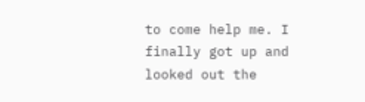to come help me. I finally got up and looked out the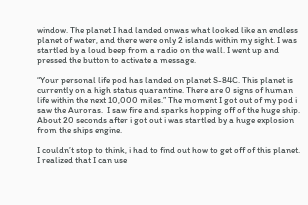window. The planet I had landed onwas what looked like an endless planet of water, and there were only 2 islands within my sight. I was startled by a loud beep from a radio on the wall. I went up and pressed the button to activate a message.

“Your personal life pod has landed on planet S-84C. This planet is currently on a high status quarantine. There are 0 signs of human life within the next 10,000 miles.” The moment I got out of my pod i saw the Auroras.  I saw fire and sparks hopping off of the huge ship. About 20 seconds after i got out i was startled by a huge explosion from the ships engine.

I couldn’t stop to think, i had to find out how to get off of this planet. I realized that I can use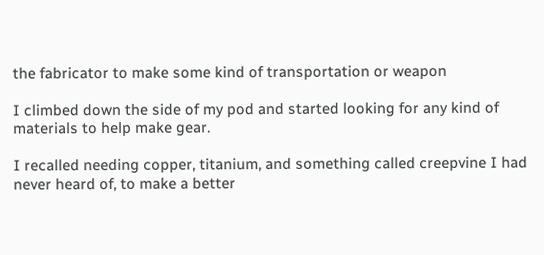the fabricator to make some kind of transportation or weapon

I climbed down the side of my pod and started looking for any kind of materials to help make gear.

I recalled needing copper, titanium, and something called creepvine I had never heard of, to make a better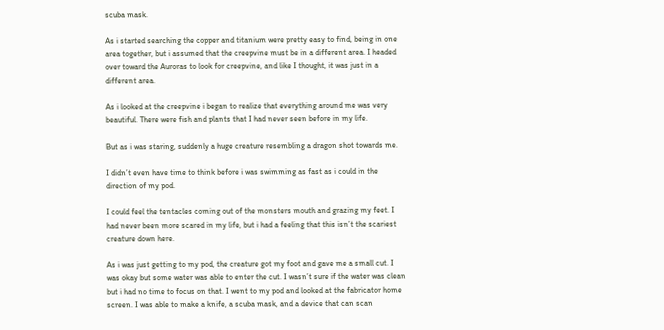scuba mask.

As i started searching the copper and titanium were pretty easy to find, being in one area together, but i assumed that the creepvine must be in a different area. I headed over toward the Auroras to look for creepvine, and like I thought, it was just in a different area.

As i looked at the creepvine i began to realize that everything around me was very beautiful. There were fish and plants that I had never seen before in my life.

But as i was staring, suddenly a huge creature resembling a dragon shot towards me.

I didn’t even have time to think before i was swimming as fast as i could in the direction of my pod.

I could feel the tentacles coming out of the monsters mouth and grazing my feet. I had never been more scared in my life, but i had a feeling that this isn’t the scariest creature down here.

As i was just getting to my pod, the creature got my foot and gave me a small cut. I was okay but some water was able to enter the cut. I wasn’t sure if the water was clean but i had no time to focus on that. I went to my pod and looked at the fabricator home screen. I was able to make a knife, a scuba mask, and a device that can scan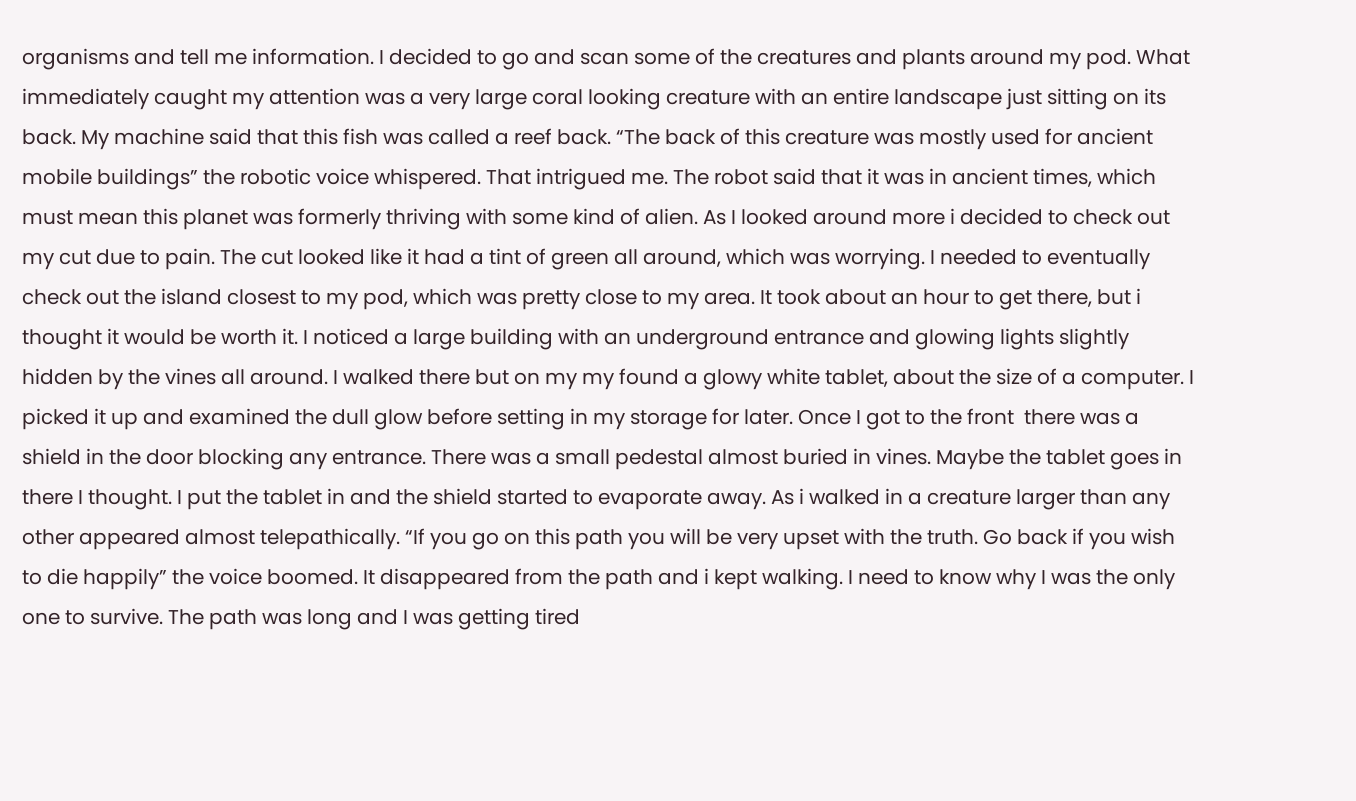organisms and tell me information. I decided to go and scan some of the creatures and plants around my pod. What immediately caught my attention was a very large coral looking creature with an entire landscape just sitting on its back. My machine said that this fish was called a reef back. “The back of this creature was mostly used for ancient mobile buildings” the robotic voice whispered. That intrigued me. The robot said that it was in ancient times, which must mean this planet was formerly thriving with some kind of alien. As I looked around more i decided to check out my cut due to pain. The cut looked like it had a tint of green all around, which was worrying. I needed to eventually check out the island closest to my pod, which was pretty close to my area. It took about an hour to get there, but i thought it would be worth it. I noticed a large building with an underground entrance and glowing lights slightly hidden by the vines all around. I walked there but on my my found a glowy white tablet, about the size of a computer. I picked it up and examined the dull glow before setting in my storage for later. Once I got to the front  there was a shield in the door blocking any entrance. There was a small pedestal almost buried in vines. Maybe the tablet goes in there I thought. I put the tablet in and the shield started to evaporate away. As i walked in a creature larger than any other appeared almost telepathically. “If you go on this path you will be very upset with the truth. Go back if you wish to die happily” the voice boomed. It disappeared from the path and i kept walking. I need to know why I was the only one to survive. The path was long and I was getting tired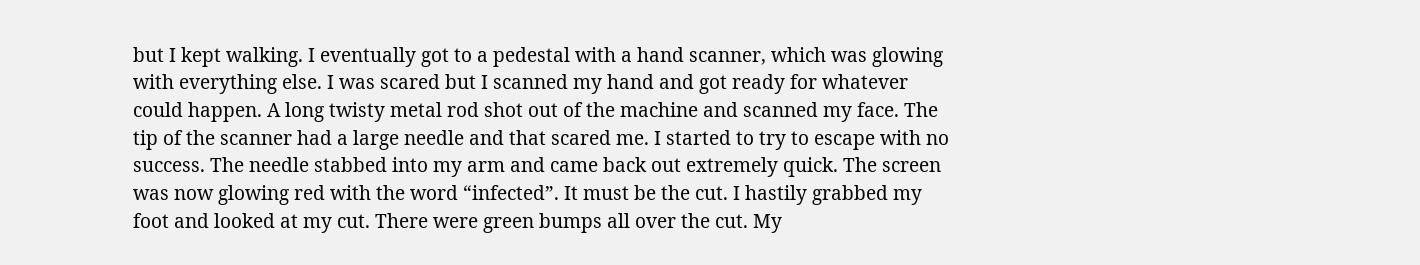but I kept walking. I eventually got to a pedestal with a hand scanner, which was glowing with everything else. I was scared but I scanned my hand and got ready for whatever could happen. A long twisty metal rod shot out of the machine and scanned my face. The tip of the scanner had a large needle and that scared me. I started to try to escape with no success. The needle stabbed into my arm and came back out extremely quick. The screen was now glowing red with the word “infected”. It must be the cut. I hastily grabbed my foot and looked at my cut. There were green bumps all over the cut. My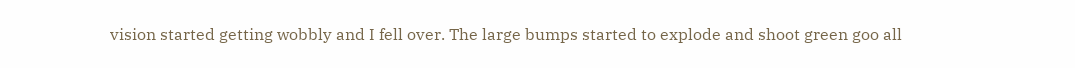vision started getting wobbly and I fell over. The large bumps started to explode and shoot green goo all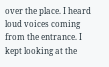over the place. I heard loud voices coming from the entrance. I kept looking at the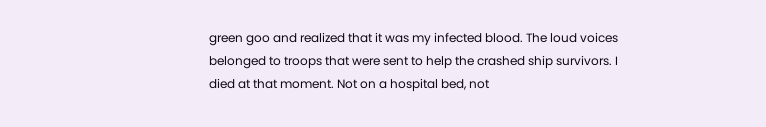green goo and realized that it was my infected blood. The loud voices belonged to troops that were sent to help the crashed ship survivors. I died at that moment. Not on a hospital bed, not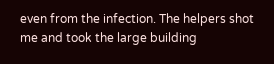even from the infection. The helpers shot me and took the large building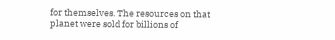for themselves. The resources on that planet were sold for billions of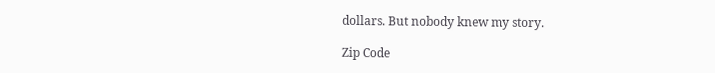dollars. But nobody knew my story.

Zip Code